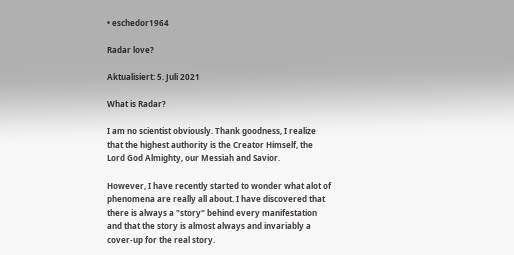• eschedor1964

Radar love?

Aktualisiert: 5. Juli 2021

What is Radar?

I am no scientist obviously. Thank goodness, I realize that the highest authority is the Creator Himself, the Lord God Almighty, our Messiah and Savior.

However, I have recently started to wonder what alot of phenomena are really all about. I have discovered that there is always a "story" behind every manifestation and that the story is almost always and invariably a cover-up for the real story.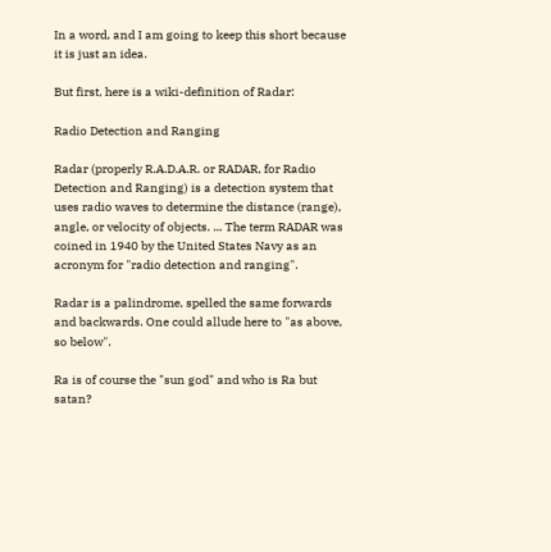In a word, and I am going to keep this short because it is just an idea.

But first, here is a wiki-definition of Radar:

Radio Detection and Ranging

Radar (properly R.A.D.A.R. or RADAR, for Radio Detection and Ranging) is a detection system that uses radio waves to determine the distance (range), angle, or velocity of objects. ... The term RADAR was coined in 1940 by the United States Navy as an acronym for "radio detection and ranging".

Radar is a palindrome, spelled the same forwards and backwards. One could allude here to "as above, so below".

Ra is of course the "sun god" and who is Ra but satan?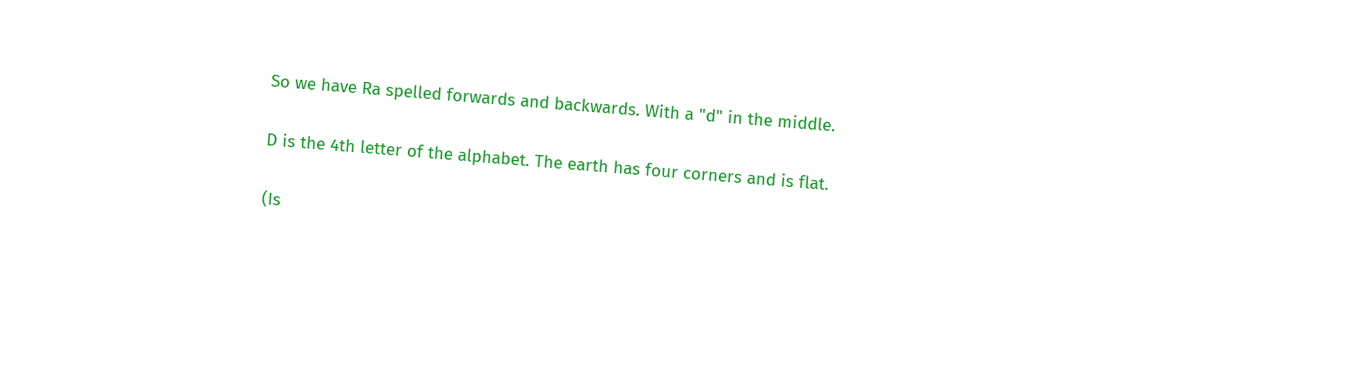So we have Ra spelled forwards and backwards. With a "d" in the middle.

D is the 4th letter of the alphabet. The earth has four corners and is flat.

(Is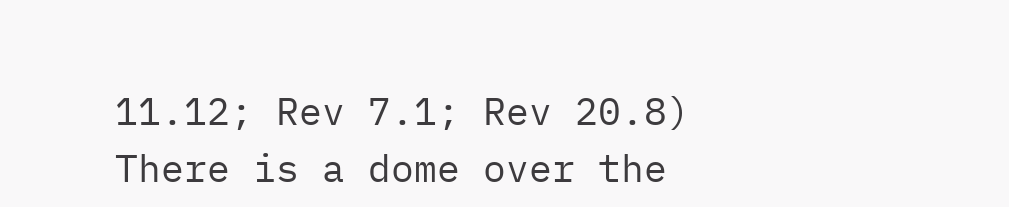11.12; Rev 7.1; Rev 20.8) There is a dome over the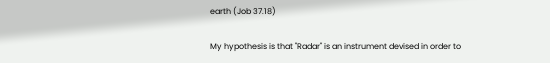earth (Job 37.18)

My hypothesis is that "Radar" is an instrument devised in order to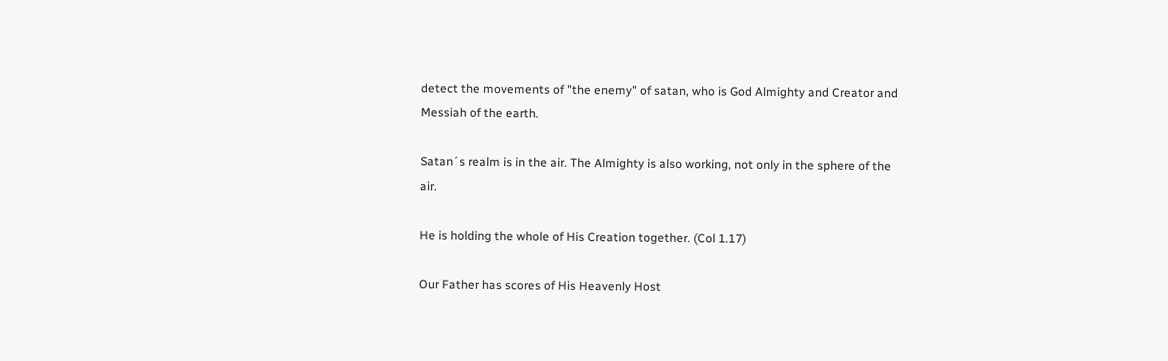detect the movements of "the enemy" of satan, who is God Almighty and Creator and Messiah of the earth.

Satan´s realm is in the air. The Almighty is also working, not only in the sphere of the air.

He is holding the whole of His Creation together. (Col 1.17)

Our Father has scores of His Heavenly Host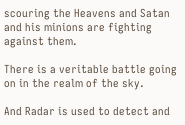scouring the Heavens and Satan and his minions are fighting against them.

There is a veritable battle going on in the realm of the sky.

And Radar is used to detect and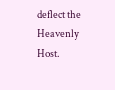deflect the Heavenly Host.